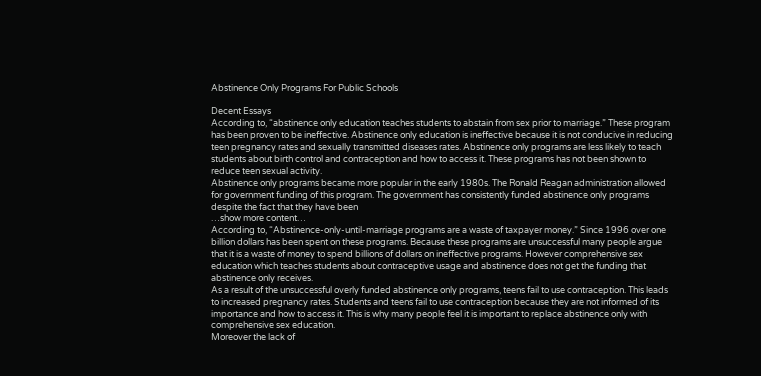Abstinence Only Programs For Public Schools

Decent Essays
According to, “abstinence only education teaches students to abstain from sex prior to marriage.” These program has been proven to be ineffective. Abstinence only education is ineffective because it is not conducive in reducing teen pregnancy rates and sexually transmitted diseases rates. Abstinence only programs are less likely to teach students about birth control and contraception and how to access it. These programs has not been shown to reduce teen sexual activity.
Abstinence only programs became more popular in the early 1980s. The Ronald Reagan administration allowed for government funding of this program. The government has consistently funded abstinence only programs despite the fact that they have been
…show more content…
According to, “Abstinence-only-until-marriage programs are a waste of taxpayer money.” Since 1996 over one billion dollars has been spent on these programs. Because these programs are unsuccessful many people argue that it is a waste of money to spend billions of dollars on ineffective programs. However comprehensive sex education which teaches students about contraceptive usage and abstinence does not get the funding that abstinence only receives.
As a result of the unsuccessful overly funded abstinence only programs, teens fail to use contraception. This leads to increased pregnancy rates. Students and teens fail to use contraception because they are not informed of its importance and how to access it. This is why many people feel it is important to replace abstinence only with comprehensive sex education.
Moreover the lack of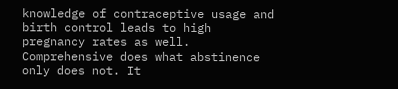knowledge of contraceptive usage and birth control leads to high pregnancy rates as well. Comprehensive does what abstinence only does not. It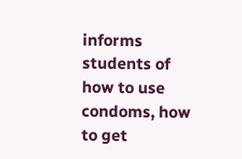informs students of how to use condoms, how to get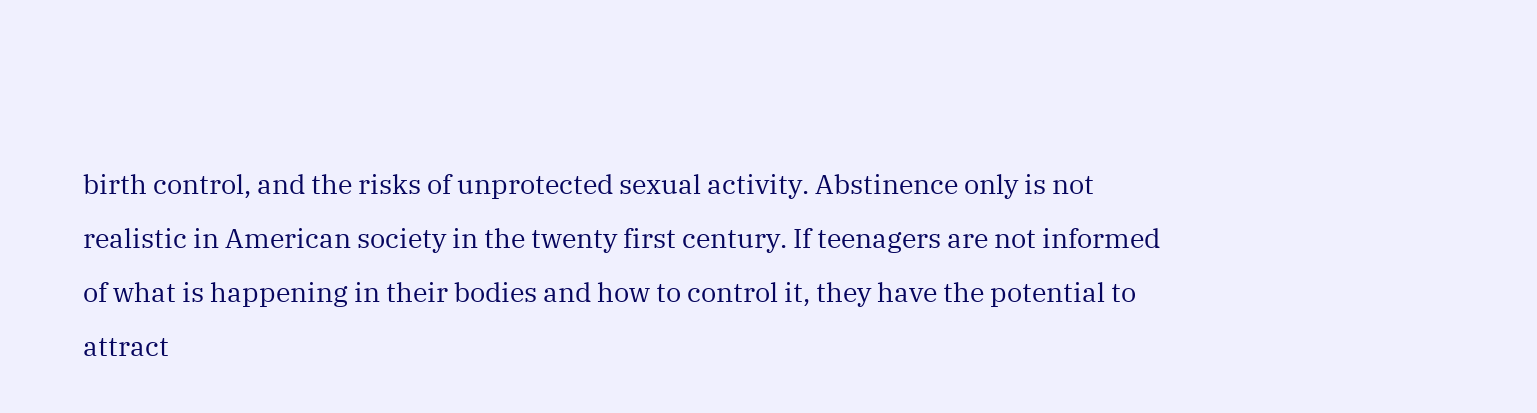birth control, and the risks of unprotected sexual activity. Abstinence only is not realistic in American society in the twenty first century. If teenagers are not informed of what is happening in their bodies and how to control it, they have the potential to attract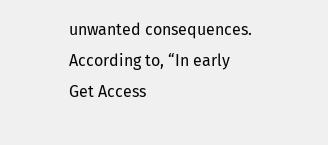unwanted consequences.
According to, “In early
Get Access